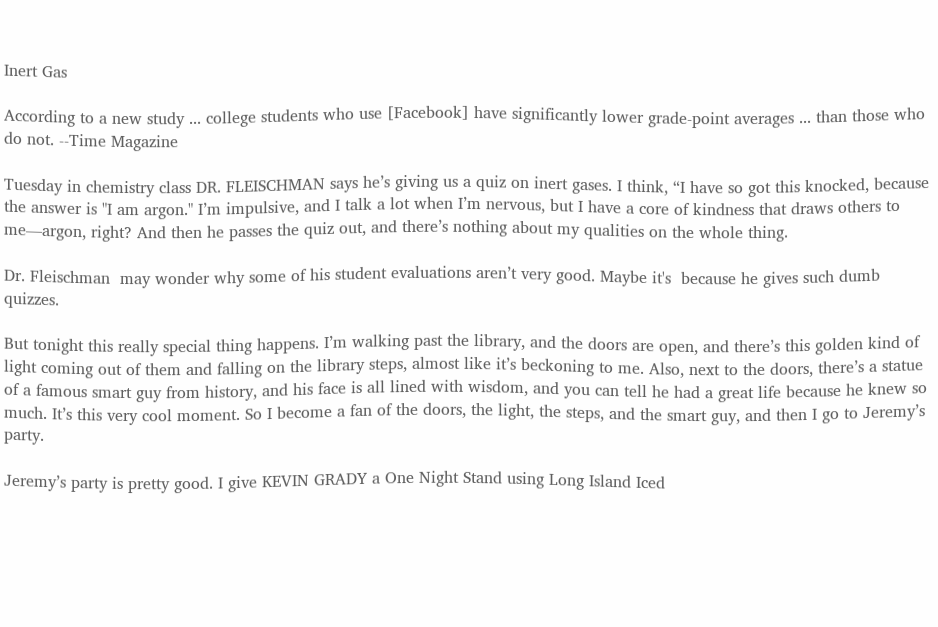Inert Gas

According to a new study ... college students who use [Facebook] have significantly lower grade-point averages ... than those who do not. --Time Magazine

Tuesday in chemistry class DR. FLEISCHMAN says he’s giving us a quiz on inert gases. I think, “I have so got this knocked, because the answer is "I am argon." I’m impulsive, and I talk a lot when I’m nervous, but I have a core of kindness that draws others to me—argon, right? And then he passes the quiz out, and there’s nothing about my qualities on the whole thing.

Dr. Fleischman  may wonder why some of his student evaluations aren’t very good. Maybe it's  because he gives such dumb quizzes.

But tonight this really special thing happens. I’m walking past the library, and the doors are open, and there’s this golden kind of light coming out of them and falling on the library steps, almost like it’s beckoning to me. Also, next to the doors, there’s a statue of a famous smart guy from history, and his face is all lined with wisdom, and you can tell he had a great life because he knew so much. It’s this very cool moment. So I become a fan of the doors, the light, the steps, and the smart guy, and then I go to Jeremy’s party.

Jeremy’s party is pretty good. I give KEVIN GRADY a One Night Stand using Long Island Iced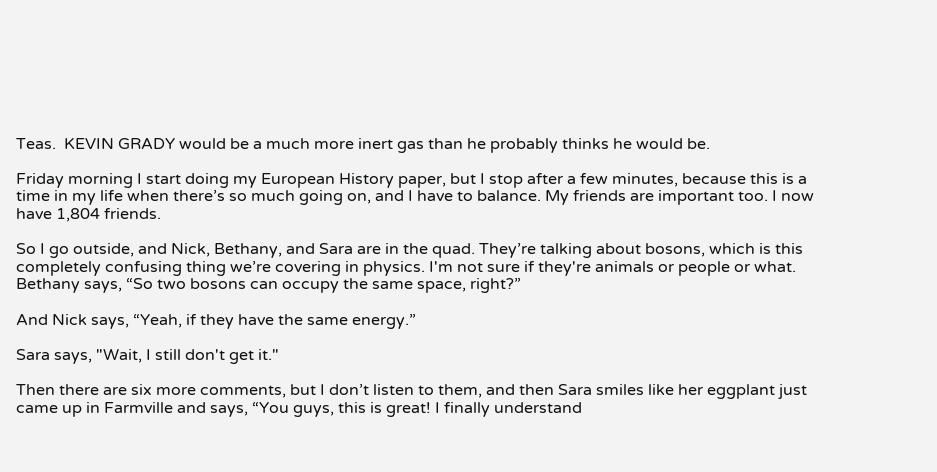Teas.  KEVIN GRADY would be a much more inert gas than he probably thinks he would be.

Friday morning I start doing my European History paper, but I stop after a few minutes, because this is a time in my life when there’s so much going on, and I have to balance. My friends are important too. I now have 1,804 friends.

So I go outside, and Nick, Bethany, and Sara are in the quad. They’re talking about bosons, which is this completely confusing thing we’re covering in physics. I'm not sure if they're animals or people or what. Bethany says, “So two bosons can occupy the same space, right?”

And Nick says, “Yeah, if they have the same energy.”

Sara says, "Wait, I still don't get it."

Then there are six more comments, but I don’t listen to them, and then Sara smiles like her eggplant just came up in Farmville and says, “You guys, this is great! I finally understand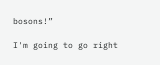bosons!”

I'm going to go right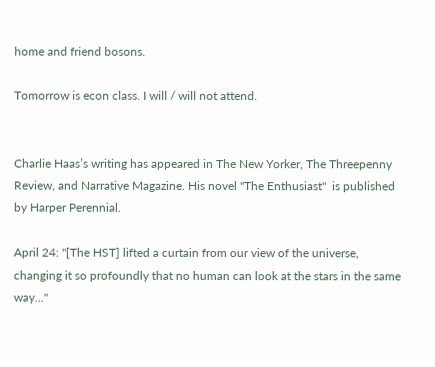home and friend bosons.

Tomorrow is econ class. I will / will not attend.


Charlie Haas’s writing has appeared in The New Yorker, The Threepenny Review, and Narrative Magazine. His novel "The Enthusiast"  is published by Harper Perennial.

April 24: "[The HST] lifted a curtain from our view of the universe, changing it so profoundly that no human can look at the stars in the same way..."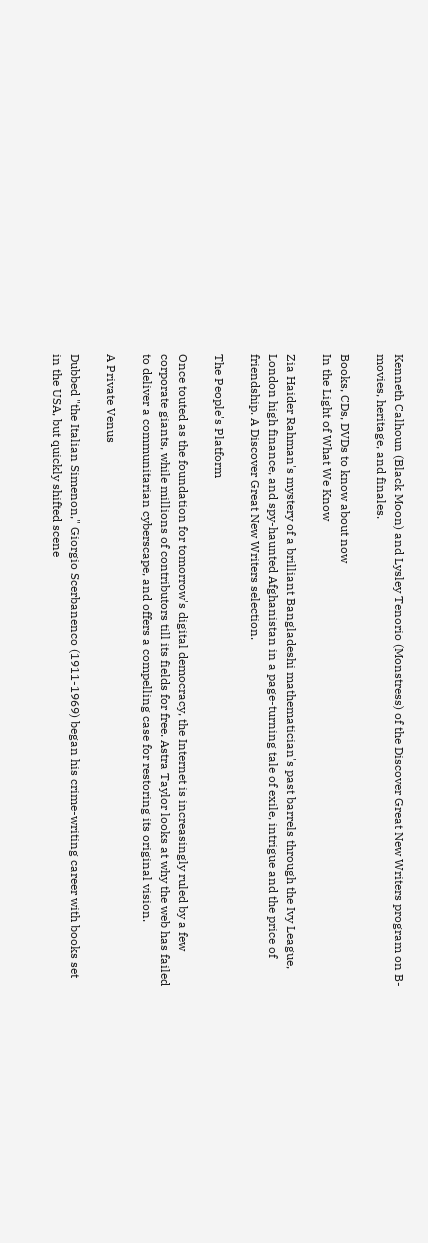Kenneth Calhoun (Black Moon) and Lysley Tenorio (Monstress) of the Discover Great New Writers program on B-movies, heritage, and finales.

Books, CDs, DVDs to know about now
In the Light of What We Know

Zia Haider Rahman's mystery of a brilliant Bangladeshi mathematician's past barrels through the Ivy League, London high finance, and spy-haunted Afghanistan in a page-turning tale of exile, intrigue and the price of friendship. A Discover Great New Writers selection.

The People's Platform

Once touted as the foundation for tomorrow's digital democracy, the Internet is increasingly ruled by a few corporate giants, while millions of contributors till its fields for free. Astra Taylor looks at why the web has failed to deliver a communitarian cyberscape, and offers a compelling case for restoring its original vision.

A Private Venus

Dubbed "the Italian Simenon," Giorgio Scerbanenco (1911-1969) began his crime-writing career with books set in the USA, but quickly shifted scene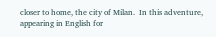closer to home, the city of Milan.  In this adventure, appearing in English for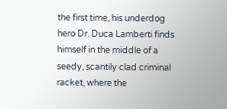the first time, his underdog hero Dr. Duca Lamberti finds himself in the middle of a seedy, scantily clad criminal racket, where the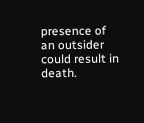presence of an outsider could result in death.